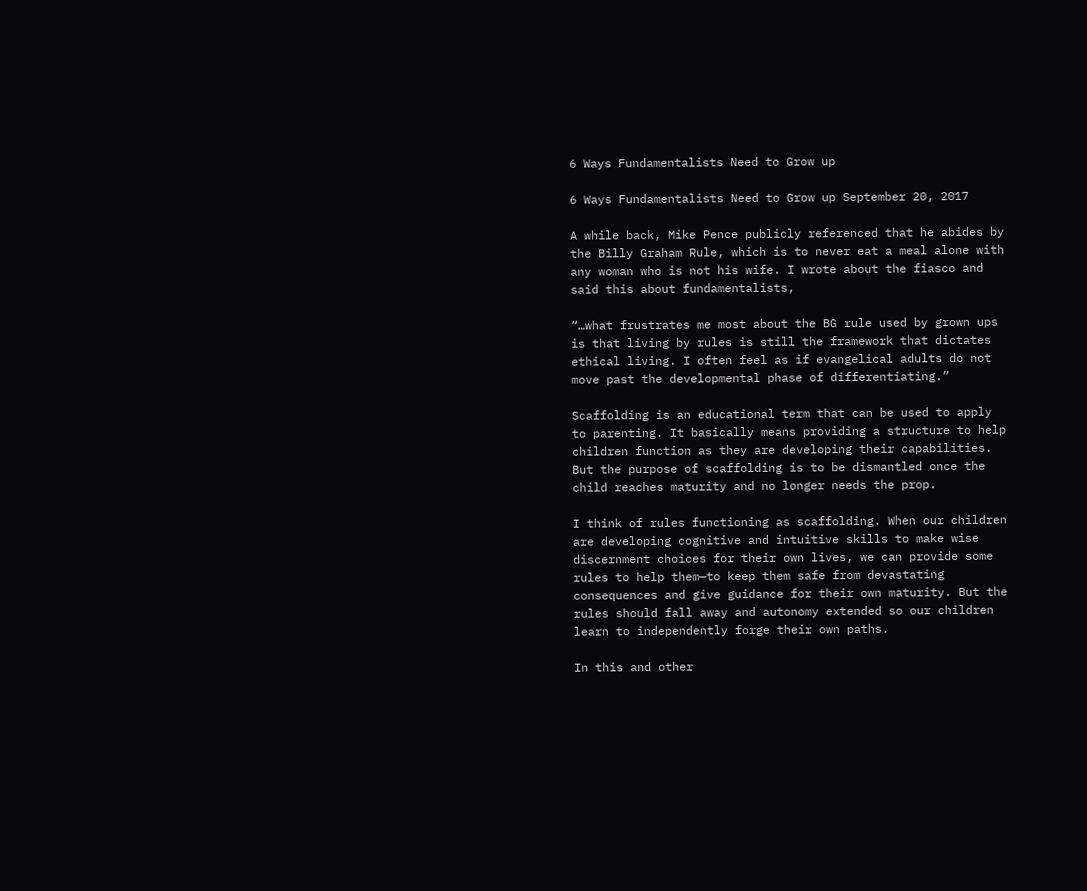6 Ways Fundamentalists Need to Grow up

6 Ways Fundamentalists Need to Grow up September 20, 2017

A while back, Mike Pence publicly referenced that he abides by the Billy Graham Rule, which is to never eat a meal alone with any woman who is not his wife. I wrote about the fiasco and said this about fundamentalists,

“…what frustrates me most about the BG rule used by grown ups is that living by rules is still the framework that dictates ethical living. I often feel as if evangelical adults do not move past the developmental phase of differentiating.”

Scaffolding is an educational term that can be used to apply to parenting. It basically means providing a structure to help children function as they are developing their capabilities. But the purpose of scaffolding is to be dismantled once the child reaches maturity and no longer needs the prop.

I think of rules functioning as scaffolding. When our children are developing cognitive and intuitive skills to make wise discernment choices for their own lives, we can provide some rules to help them—to keep them safe from devastating consequences and give guidance for their own maturity. But the rules should fall away and autonomy extended so our children learn to independently forge their own paths.

In this and other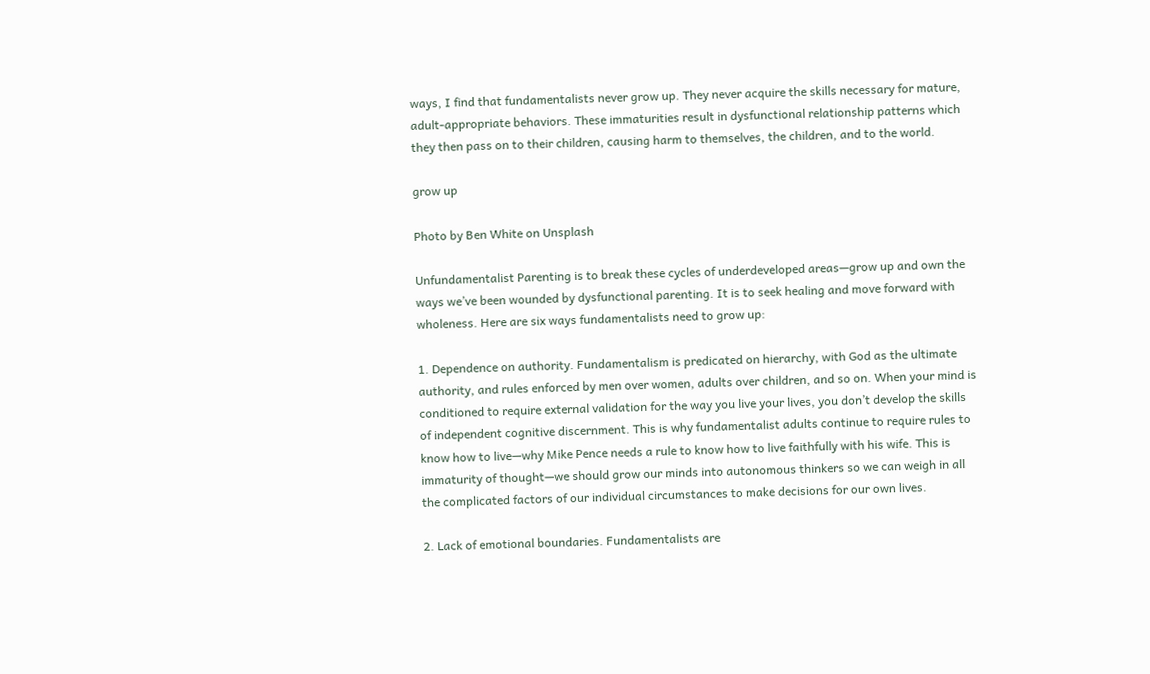ways, I find that fundamentalists never grow up. They never acquire the skills necessary for mature, adult-appropriate behaviors. These immaturities result in dysfunctional relationship patterns which they then pass on to their children, causing harm to themselves, the children, and to the world.

grow up

Photo by Ben White on Unsplash

Unfundamentalist Parenting is to break these cycles of underdeveloped areas—grow up and own the ways we’ve been wounded by dysfunctional parenting. It is to seek healing and move forward with wholeness. Here are six ways fundamentalists need to grow up:

1. Dependence on authority. Fundamentalism is predicated on hierarchy, with God as the ultimate authority, and rules enforced by men over women, adults over children, and so on. When your mind is conditioned to require external validation for the way you live your lives, you don’t develop the skills of independent cognitive discernment. This is why fundamentalist adults continue to require rules to know how to live—why Mike Pence needs a rule to know how to live faithfully with his wife. This is immaturity of thought—we should grow our minds into autonomous thinkers so we can weigh in all the complicated factors of our individual circumstances to make decisions for our own lives.

2. Lack of emotional boundaries. Fundamentalists are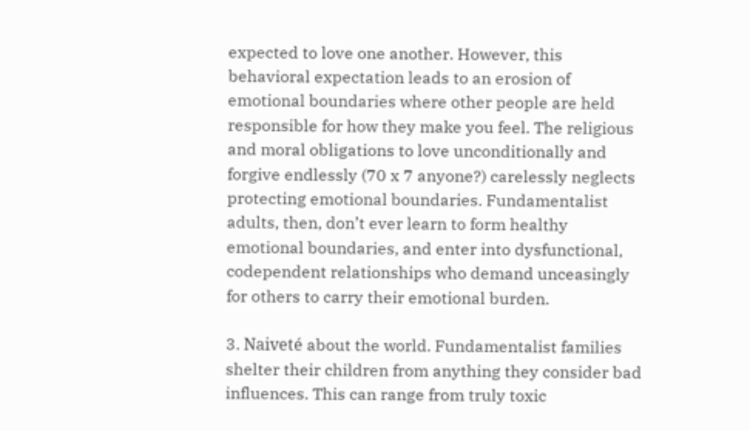expected to love one another. However, this behavioral expectation leads to an erosion of emotional boundaries where other people are held responsible for how they make you feel. The religious and moral obligations to love unconditionally and forgive endlessly (70 x 7 anyone?) carelessly neglects protecting emotional boundaries. Fundamentalist adults, then, don’t ever learn to form healthy emotional boundaries, and enter into dysfunctional, codependent relationships who demand unceasingly for others to carry their emotional burden.

3. Naiveté about the world. Fundamentalist families shelter their children from anything they consider bad influences. This can range from truly toxic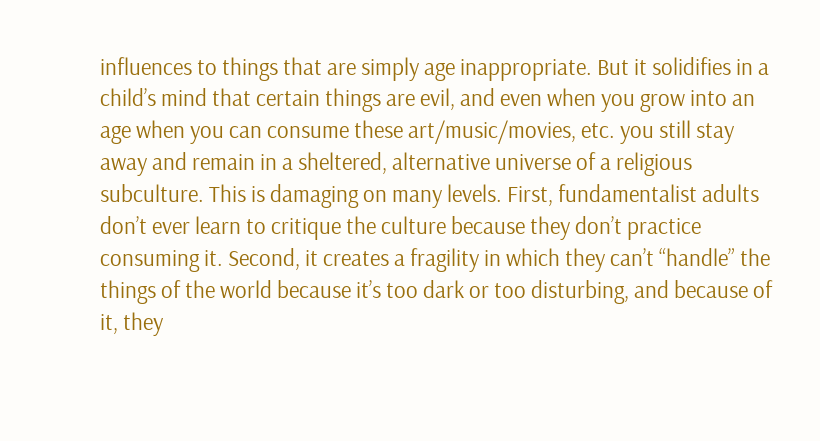influences to things that are simply age inappropriate. But it solidifies in a child’s mind that certain things are evil, and even when you grow into an age when you can consume these art/music/movies, etc. you still stay away and remain in a sheltered, alternative universe of a religious subculture. This is damaging on many levels. First, fundamentalist adults don’t ever learn to critique the culture because they don’t practice consuming it. Second, it creates a fragility in which they can’t “handle” the things of the world because it’s too dark or too disturbing, and because of it, they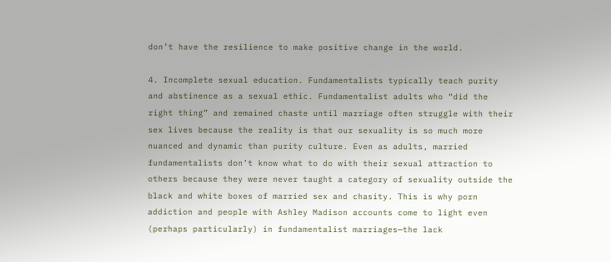don’t have the resilience to make positive change in the world.

4. Incomplete sexual education. Fundamentalists typically teach purity and abstinence as a sexual ethic. Fundamentalist adults who “did the right thing” and remained chaste until marriage often struggle with their sex lives because the reality is that our sexuality is so much more nuanced and dynamic than purity culture. Even as adults, married fundamentalists don’t know what to do with their sexual attraction to others because they were never taught a category of sexuality outside the black and white boxes of married sex and chasity. This is why porn addiction and people with Ashley Madison accounts come to light even (perhaps particularly) in fundamentalist marriages—the lack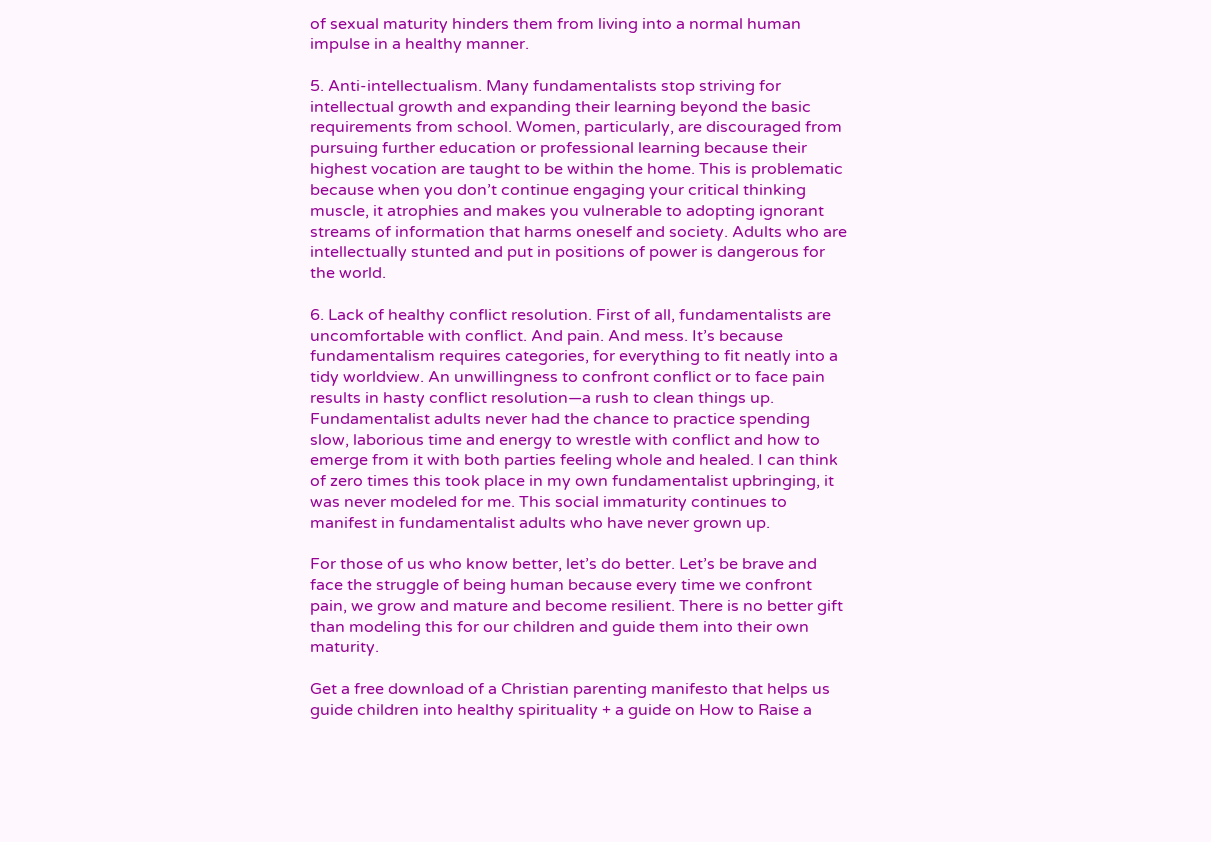of sexual maturity hinders them from living into a normal human impulse in a healthy manner.

5. Anti-intellectualism. Many fundamentalists stop striving for intellectual growth and expanding their learning beyond the basic requirements from school. Women, particularly, are discouraged from pursuing further education or professional learning because their highest vocation are taught to be within the home. This is problematic because when you don’t continue engaging your critical thinking muscle, it atrophies and makes you vulnerable to adopting ignorant streams of information that harms oneself and society. Adults who are intellectually stunted and put in positions of power is dangerous for the world.

6. Lack of healthy conflict resolution. First of all, fundamentalists are uncomfortable with conflict. And pain. And mess. It’s because fundamentalism requires categories, for everything to fit neatly into a tidy worldview. An unwillingness to confront conflict or to face pain results in hasty conflict resolution—a rush to clean things up. Fundamentalist adults never had the chance to practice spending slow, laborious time and energy to wrestle with conflict and how to emerge from it with both parties feeling whole and healed. I can think of zero times this took place in my own fundamentalist upbringing, it was never modeled for me. This social immaturity continues to manifest in fundamentalist adults who have never grown up.

For those of us who know better, let’s do better. Let’s be brave and face the struggle of being human because every time we confront pain, we grow and mature and become resilient. There is no better gift than modeling this for our children and guide them into their own maturity.

Get a free download of a Christian parenting manifesto that helps us guide children into healthy spirituality + a guide on How to Raise a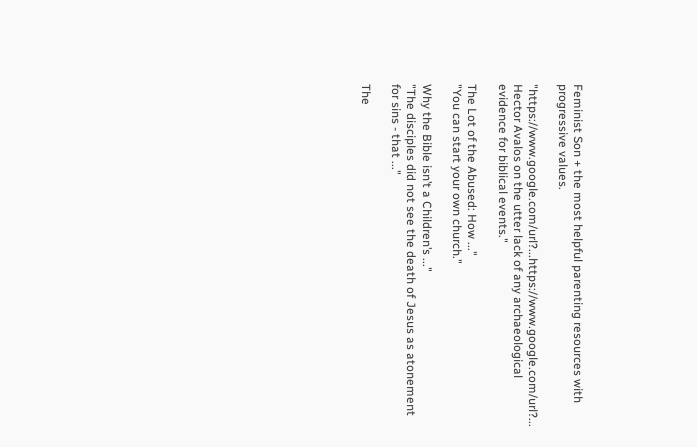Feminist Son + the most helpful parenting resources with progressive values.

"https://www.google.com/url?...https://www.google.com/url?... Hector Avalos on the utter lack of any archaeological evidence for biblical events."

The Lot of the Abused: How ..."
"You can start your own church."

Why the Bible isn’t a Children’s ..."
"The disciples did not see the death of Jesus as atonement for sins - that ..."

The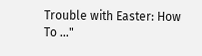Trouble with Easter: How To ..."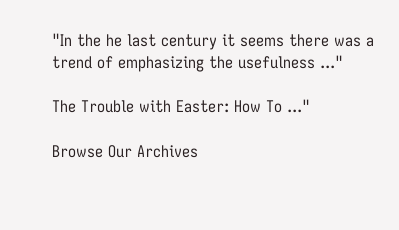"In the he last century it seems there was a trend of emphasizing the usefulness ..."

The Trouble with Easter: How To ..."

Browse Our Archives